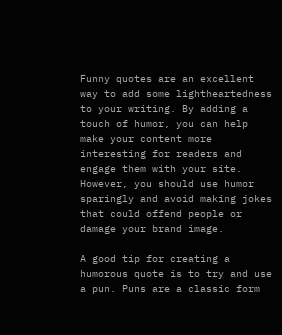Funny quotes are an excellent way to add some lightheartedness to your writing. By adding a touch of humor, you can help make your content more interesting for readers and engage them with your site. However, you should use humor sparingly and avoid making jokes that could offend people or damage your brand image.

A good tip for creating a humorous quote is to try and use a pun. Puns are a classic form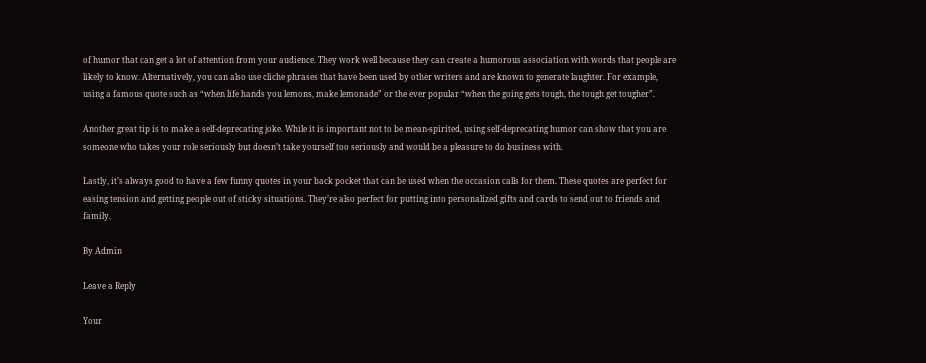of humor that can get a lot of attention from your audience. They work well because they can create a humorous association with words that people are likely to know. Alternatively, you can also use cliche phrases that have been used by other writers and are known to generate laughter. For example, using a famous quote such as “when life hands you lemons, make lemonade” or the ever popular “when the going gets tough, the tough get tougher”.

Another great tip is to make a self-deprecating joke. While it is important not to be mean-spirited, using self-deprecating humor can show that you are someone who takes your role seriously but doesn’t take yourself too seriously and would be a pleasure to do business with.

Lastly, it’s always good to have a few funny quotes in your back pocket that can be used when the occasion calls for them. These quotes are perfect for easing tension and getting people out of sticky situations. They’re also perfect for putting into personalized gifts and cards to send out to friends and family.

By Admin

Leave a Reply

Your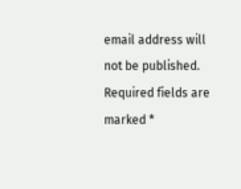email address will not be published. Required fields are marked *